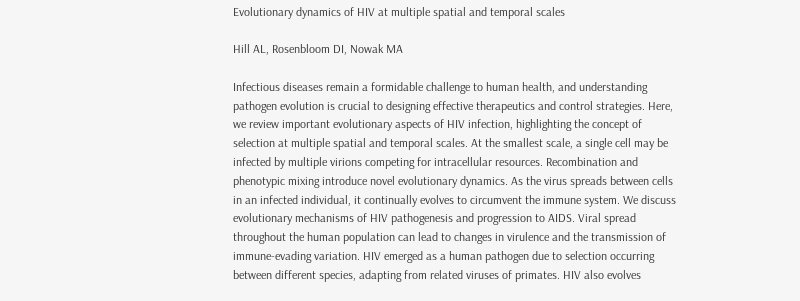Evolutionary dynamics of HIV at multiple spatial and temporal scales

Hill AL, Rosenbloom DI, Nowak MA

Infectious diseases remain a formidable challenge to human health, and understanding pathogen evolution is crucial to designing effective therapeutics and control strategies. Here, we review important evolutionary aspects of HIV infection, highlighting the concept of selection at multiple spatial and temporal scales. At the smallest scale, a single cell may be infected by multiple virions competing for intracellular resources. Recombination and phenotypic mixing introduce novel evolutionary dynamics. As the virus spreads between cells in an infected individual, it continually evolves to circumvent the immune system. We discuss evolutionary mechanisms of HIV pathogenesis and progression to AIDS. Viral spread throughout the human population can lead to changes in virulence and the transmission of immune-evading variation. HIV emerged as a human pathogen due to selection occurring between different species, adapting from related viruses of primates. HIV also evolves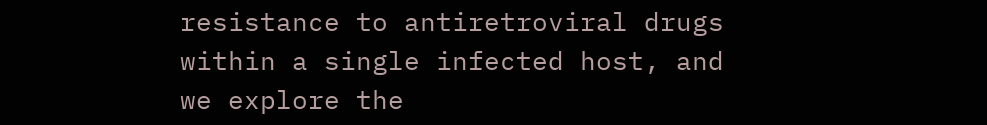resistance to antiretroviral drugs within a single infected host, and we explore the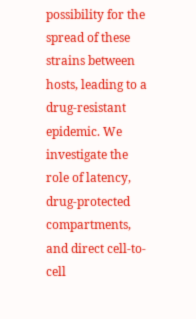possibility for the spread of these strains between hosts, leading to a drug-resistant epidemic. We investigate the role of latency, drug-protected compartments, and direct cell-to-cell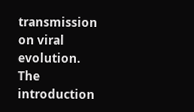transmission on viral evolution. The introduction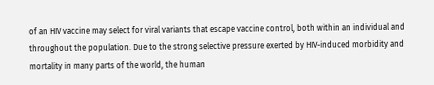of an HIV vaccine may select for viral variants that escape vaccine control, both within an individual and throughout the population. Due to the strong selective pressure exerted by HIV-induced morbidity and mortality in many parts of the world, the human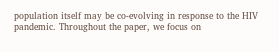population itself may be co-evolving in response to the HIV pandemic. Throughout the paper, we focus on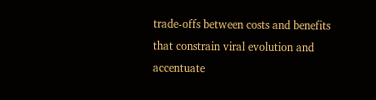trade-offs between costs and benefits that constrain viral evolution and accentuate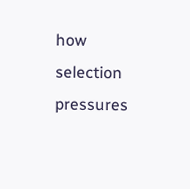how selection pressures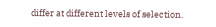differ at different levels of selection.